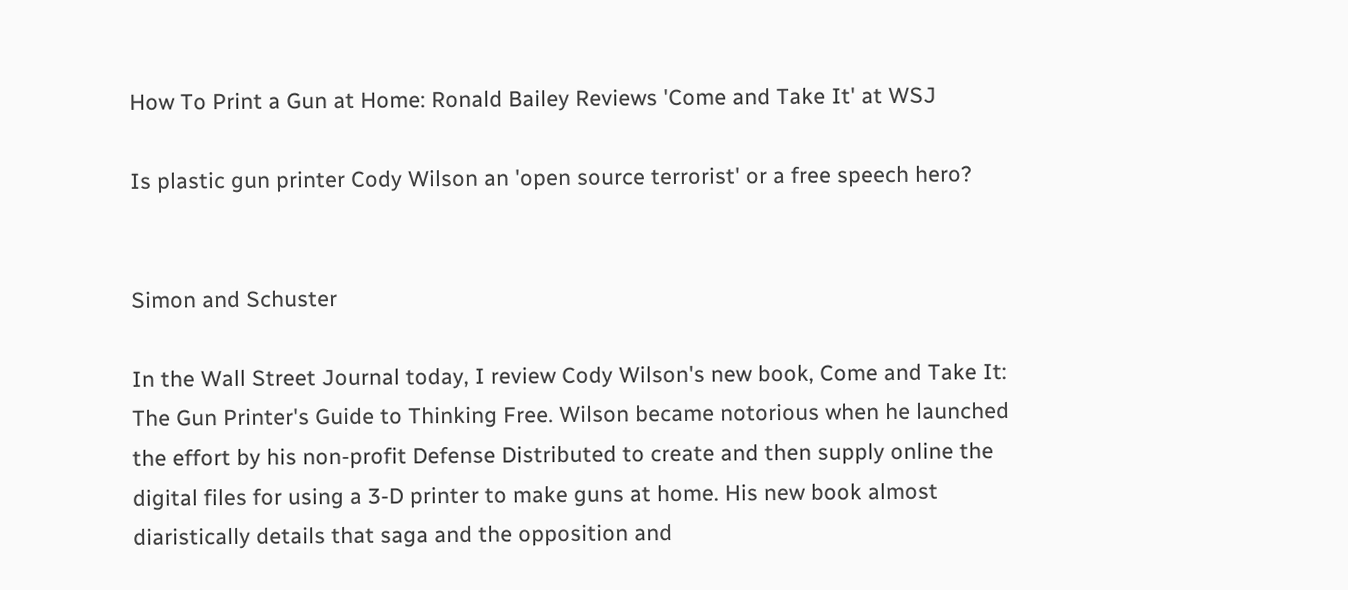How To Print a Gun at Home: Ronald Bailey Reviews 'Come and Take It' at WSJ

Is plastic gun printer Cody Wilson an 'open source terrorist' or a free speech hero?


Simon and Schuster

In the Wall Street Journal today, I review Cody Wilson's new book, Come and Take It: The Gun Printer's Guide to Thinking Free. Wilson became notorious when he launched the effort by his non-profit Defense Distributed to create and then supply online the digital files for using a 3-D printer to make guns at home. His new book almost diaristically details that saga and the opposition and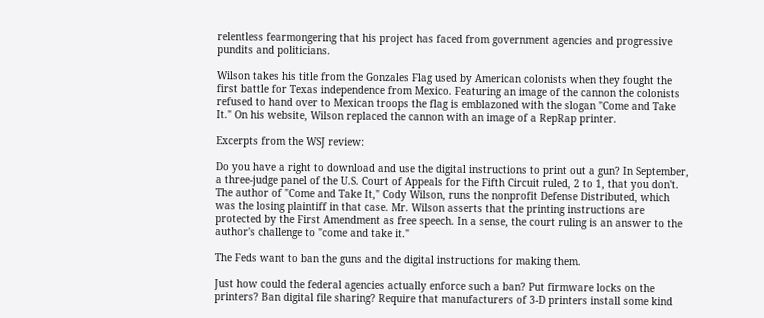relentless fearmongering that his project has faced from government agencies and progressive pundits and politicians.

Wilson takes his title from the Gonzales Flag used by American colonists when they fought the first battle for Texas independence from Mexico. Featuring an image of the cannon the colonists refused to hand over to Mexican troops the flag is emblazoned with the slogan "Come and Take It." On his website, Wilson replaced the cannon with an image of a RepRap printer.

Excerpts from the WSJ review:

Do you have a right to download and use the digital instructions to print out a gun? In September, a three-judge panel of the U.S. Court of Appeals for the Fifth Circuit ruled, 2 to 1, that you don't. The author of "Come and Take It," Cody Wilson, runs the nonprofit Defense Distributed, which was the losing plaintiff in that case. Mr. Wilson asserts that the printing instructions are protected by the First Amendment as free speech. In a sense, the court ruling is an answer to the author's challenge to "come and take it."

The Feds want to ban the guns and the digital instructions for making them.

Just how could the federal agencies actually enforce such a ban? Put firmware locks on the printers? Ban digital file sharing? Require that manufacturers of 3-D printers install some kind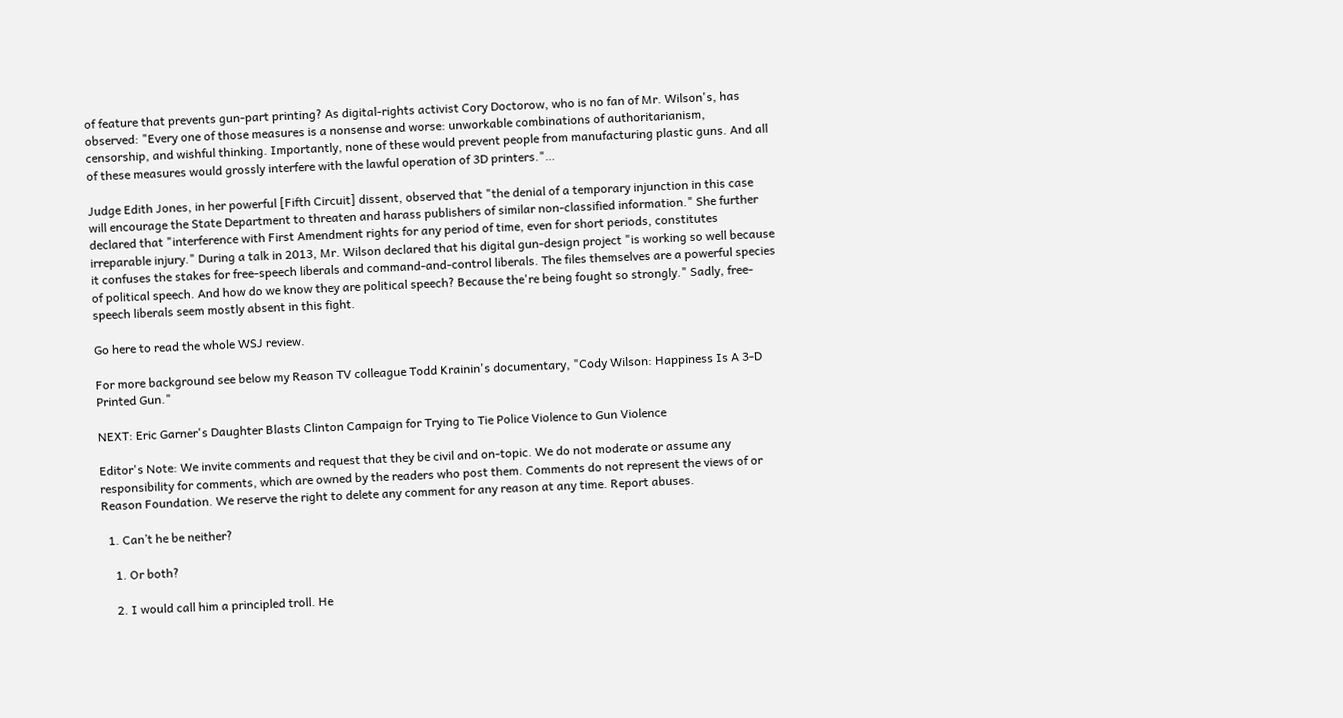of feature that prevents gun-part printing? As digital-rights activist Cory Doctorow, who is no fan of Mr. Wilson's, has observed: "Every one of those measures is a nonsense and worse: unworkable combinations of authoritarianism, censorship, and wishful thinking. Importantly, none of these would prevent people from manufacturing plastic guns. And all of these measures would grossly interfere with the lawful operation of 3D printers."…

Judge Edith Jones, in her powerful [Fifth Circuit] dissent, observed that "the denial of a temporary injunction in this case will encourage the State Department to threaten and harass publishers of similar non-classified information." She further declared that "interference with First Amendment rights for any period of time, even for short periods, constitutes irreparable injury." During a talk in 2013, Mr. Wilson declared that his digital gun-design project "is working so well because it confuses the stakes for free-speech liberals and command-and-control liberals. The files themselves are a powerful species of political speech. And how do we know they are political speech? Because the're being fought so strongly." Sadly, free-speech liberals seem mostly absent in this fight.

Go here to read the whole WSJ review.

For more background see below my Reason TV colleague Todd Krainin's documentary, "Cody Wilson: Happiness Is A 3-D Printed Gun."

NEXT: Eric Garner's Daughter Blasts Clinton Campaign for Trying to Tie Police Violence to Gun Violence

Editor's Note: We invite comments and request that they be civil and on-topic. We do not moderate or assume any responsibility for comments, which are owned by the readers who post them. Comments do not represent the views of or Reason Foundation. We reserve the right to delete any comment for any reason at any time. Report abuses.

  1. Can’t he be neither?

    1. Or both?

    2. I would call him a principled troll. He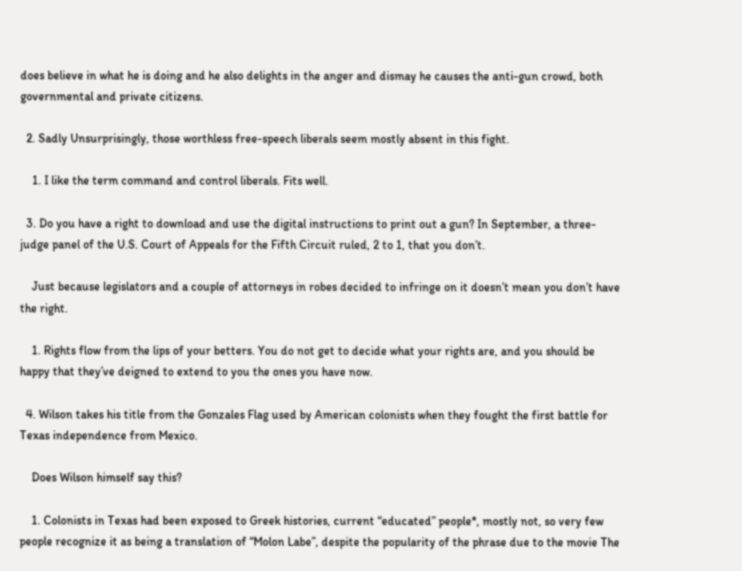does believe in what he is doing and he also delights in the anger and dismay he causes the anti-gun crowd, both governmental and private citizens.

  2. Sadly Unsurprisingly, those worthless free-speech liberals seem mostly absent in this fight.

    1. I like the term command and control liberals. Fits well.

  3. Do you have a right to download and use the digital instructions to print out a gun? In September, a three-judge panel of the U.S. Court of Appeals for the Fifth Circuit ruled, 2 to 1, that you don’t.

    Just because legislators and a couple of attorneys in robes decided to infringe on it doesn’t mean you don’t have the right.

    1. Rights flow from the lips of your betters. You do not get to decide what your rights are, and you should be happy that they’ve deigned to extend to you the ones you have now.

  4. Wilson takes his title from the Gonzales Flag used by American colonists when they fought the first battle for Texas independence from Mexico.

    Does Wilson himself say this?

    1. Colonists in Texas had been exposed to Greek histories, current “educated” people*, mostly not, so very few people recognize it as being a translation of “Molon Labe”, despite the popularity of the phrase due to the movie The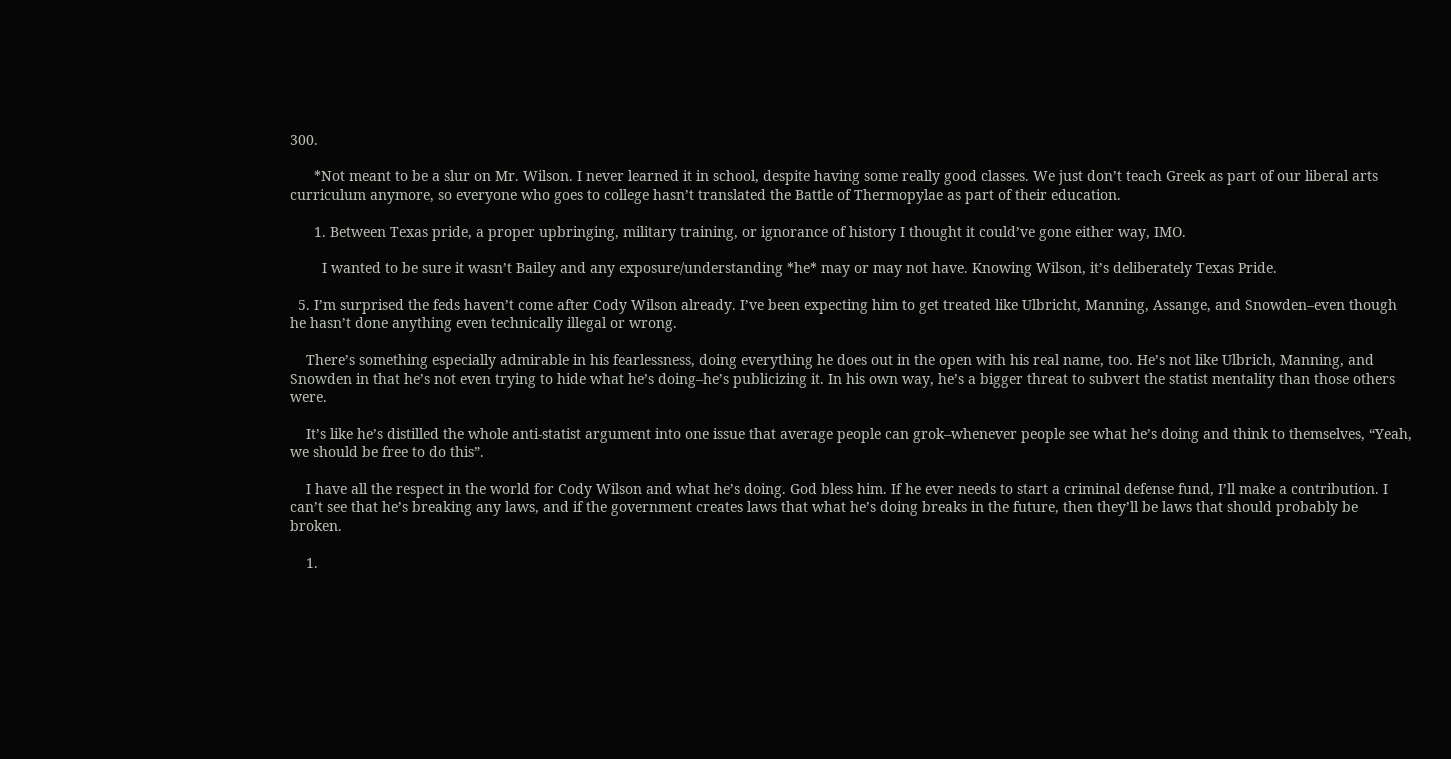300.

      *Not meant to be a slur on Mr. Wilson. I never learned it in school, despite having some really good classes. We just don’t teach Greek as part of our liberal arts curriculum anymore, so everyone who goes to college hasn’t translated the Battle of Thermopylae as part of their education.

      1. Between Texas pride, a proper upbringing, military training, or ignorance of history I thought it could’ve gone either way, IMO.

        I wanted to be sure it wasn’t Bailey and any exposure/understanding *he* may or may not have. Knowing Wilson, it’s deliberately Texas Pride.

  5. I’m surprised the feds haven’t come after Cody Wilson already. I’ve been expecting him to get treated like Ulbricht, Manning, Assange, and Snowden–even though he hasn’t done anything even technically illegal or wrong.

    There’s something especially admirable in his fearlessness, doing everything he does out in the open with his real name, too. He’s not like Ulbrich, Manning, and Snowden in that he’s not even trying to hide what he’s doing–he’s publicizing it. In his own way, he’s a bigger threat to subvert the statist mentality than those others were.

    It’s like he’s distilled the whole anti-statist argument into one issue that average people can grok–whenever people see what he’s doing and think to themselves, “Yeah, we should be free to do this”.

    I have all the respect in the world for Cody Wilson and what he’s doing. God bless him. If he ever needs to start a criminal defense fund, I’ll make a contribution. I can’t see that he’s breaking any laws, and if the government creates laws that what he’s doing breaks in the future, then they’ll be laws that should probably be broken.

    1.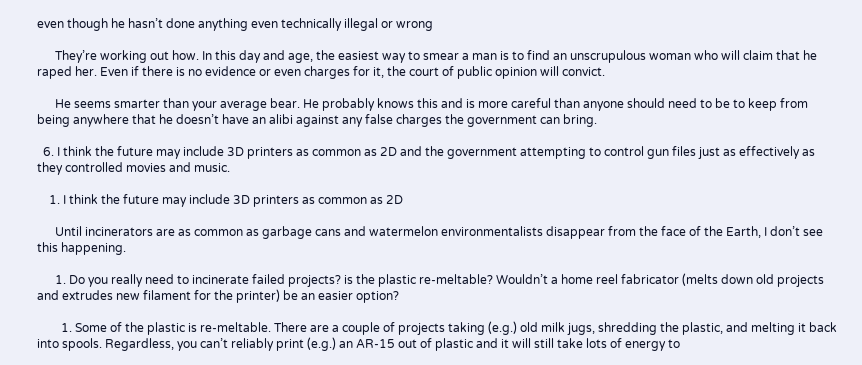even though he hasn’t done anything even technically illegal or wrong

      They’re working out how. In this day and age, the easiest way to smear a man is to find an unscrupulous woman who will claim that he raped her. Even if there is no evidence or even charges for it, the court of public opinion will convict.

      He seems smarter than your average bear. He probably knows this and is more careful than anyone should need to be to keep from being anywhere that he doesn’t have an alibi against any false charges the government can bring.

  6. I think the future may include 3D printers as common as 2D and the government attempting to control gun files just as effectively as they controlled movies and music.

    1. I think the future may include 3D printers as common as 2D

      Until incinerators are as common as garbage cans and watermelon environmentalists disappear from the face of the Earth, I don’t see this happening.

      1. Do you really need to incinerate failed projects? is the plastic re-meltable? Wouldn’t a home reel fabricator (melts down old projects and extrudes new filament for the printer) be an easier option?

        1. Some of the plastic is re-meltable. There are a couple of projects taking (e.g.) old milk jugs, shredding the plastic, and melting it back into spools. Regardless, you can’t reliably print (e.g.) an AR-15 out of plastic and it will still take lots of energy to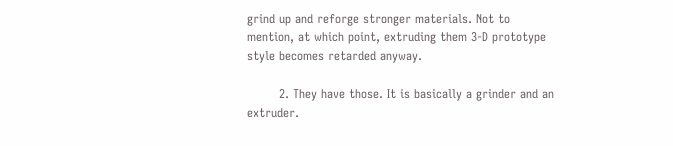grind up and reforge stronger materials. Not to mention, at which point, extruding them 3-D prototype style becomes retarded anyway.

        2. They have those. It is basically a grinder and an extruder.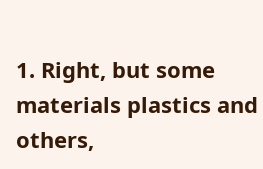1. Right, but some materials plastics and others,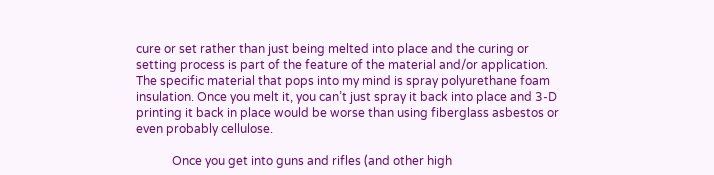cure or set rather than just being melted into place and the curing or setting process is part of the feature of the material and/or application. The specific material that pops into my mind is spray polyurethane foam insulation. Once you melt it, you can’t just spray it back into place and 3-D printing it back in place would be worse than using fiberglass asbestos or even probably cellulose.

            Once you get into guns and rifles (and other high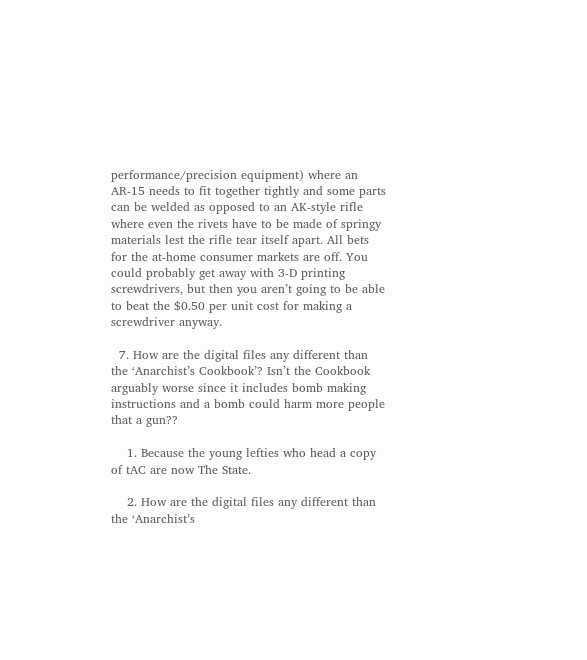performance/precision equipment) where an AR-15 needs to fit together tightly and some parts can be welded as opposed to an AK-style rifle where even the rivets have to be made of springy materials lest the rifle tear itself apart. All bets for the at-home consumer markets are off. You could probably get away with 3-D printing screwdrivers, but then you aren’t going to be able to beat the $0.50 per unit cost for making a screwdriver anyway.

  7. How are the digital files any different than the ‘Anarchist’s Cookbook’? Isn’t the Cookbook arguably worse since it includes bomb making instructions and a bomb could harm more people that a gun??

    1. Because the young lefties who head a copy of tAC are now The State.

    2. How are the digital files any different than the ‘Anarchist’s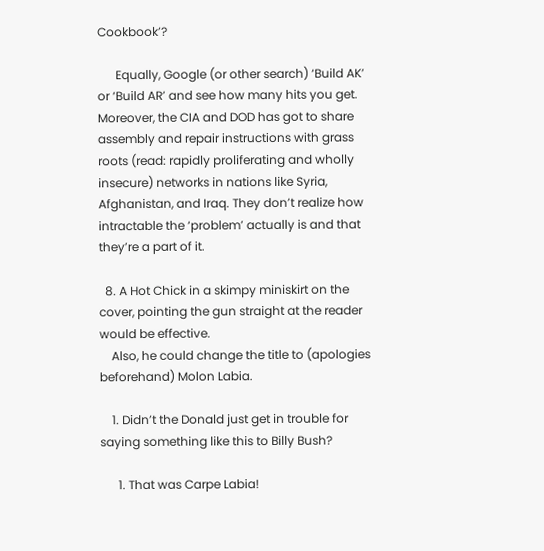Cookbook’?

      Equally, Google (or other search) ‘Build AK’ or ‘Build AR’ and see how many hits you get. Moreover, the CIA and DOD has got to share assembly and repair instructions with grass roots (read: rapidly proliferating and wholly insecure) networks in nations like Syria, Afghanistan, and Iraq. They don’t realize how intractable the ‘problem’ actually is and that they’re a part of it.

  8. A Hot Chick in a skimpy miniskirt on the cover, pointing the gun straight at the reader would be effective.
    Also, he could change the title to (apologies beforehand) Molon Labia.

    1. Didn’t the Donald just get in trouble for saying something like this to Billy Bush?

      1. That was Carpe Labia!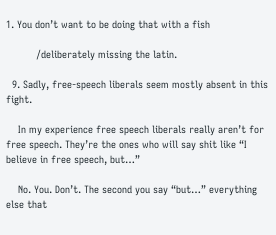1. You don’t want to be doing that with a fish

          /deliberately missing the latin.

  9. Sadly, free-speech liberals seem mostly absent in this fight.

    In my experience free speech liberals really aren’t for free speech. They’re the ones who will say shit like “I believe in free speech, but…”

    No. You. Don’t. The second you say “but…” everything else that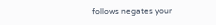follows negates your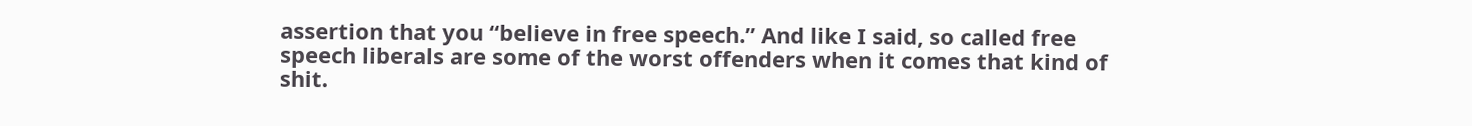assertion that you “believe in free speech.” And like I said, so called free speech liberals are some of the worst offenders when it comes that kind of shit.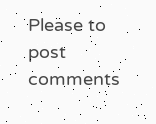Please to post comments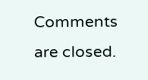Comments are closed.